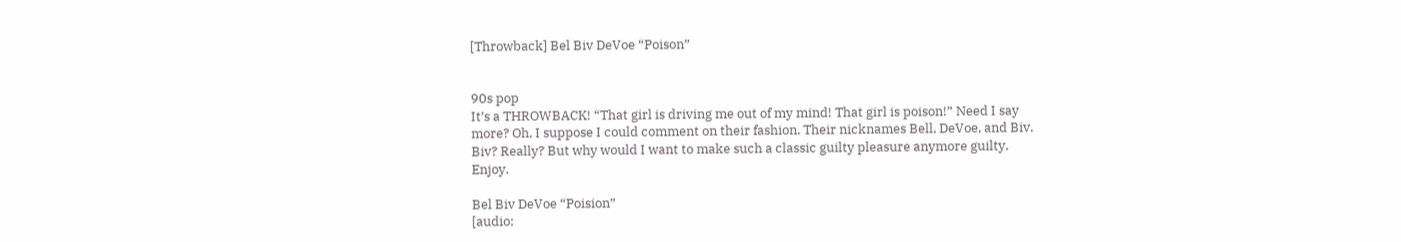[Throwback] Bel Biv DeVoe “Poison”


90s pop
It’s a THROWBACK! “That girl is driving me out of my mind! That girl is poison!” Need I say more? Oh, I suppose I could comment on their fashion. Their nicknames Bell, DeVoe, and Biv. Biv? Really? But why would I want to make such a classic guilty pleasure anymore guilty. Enjoy.

Bel Biv DeVoe “Poision”
[audio: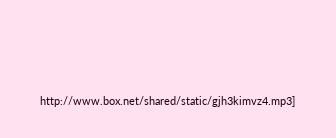http://www.box.net/shared/static/gjh3kimvz4.mp3]